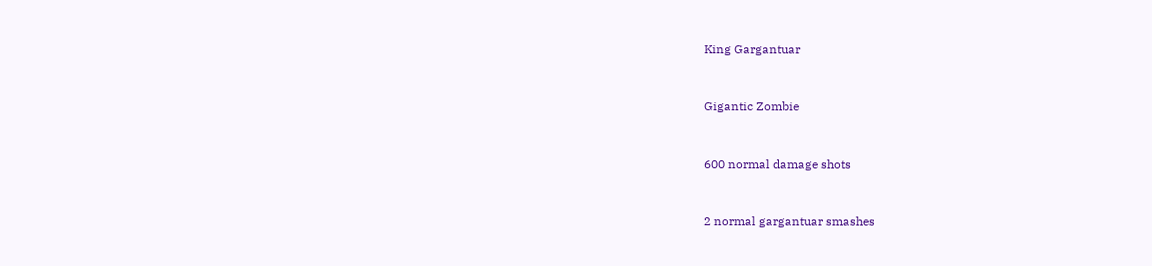King Gargantuar


Gigantic Zombie


600 normal damage shots


2 normal gargantuar smashes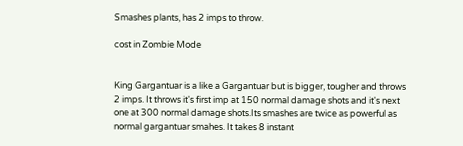Smashes plants, has 2 imps to throw.

cost in Zombie Mode


King Gargantuar is a like a Gargantuar but is bigger, tougher and throws 2 imps. It throws it's first imp at 150 normal damage shots and it's next one at 300 normal damage shots.Its smashes are twice as powerful as normal gargantuar smahes. It takes 8 instant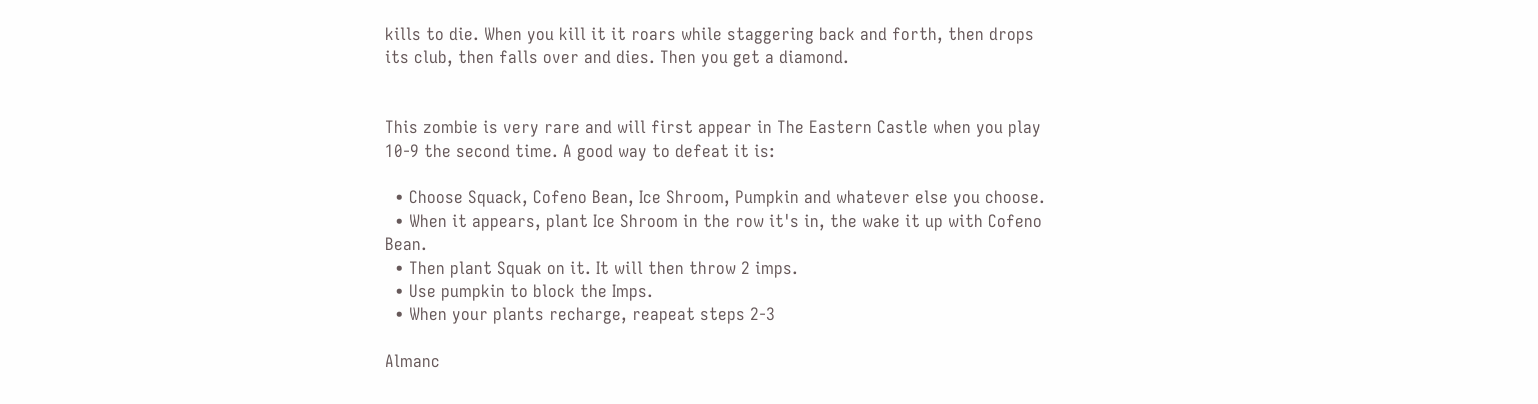kills to die. When you kill it it roars while staggering back and forth, then drops its club, then falls over and dies. Then you get a diamond.


This zombie is very rare and will first appear in The Eastern Castle when you play 10-9 the second time. A good way to defeat it is:

  • Choose Squack, Cofeno Bean, Ice Shroom, Pumpkin and whatever else you choose.
  • When it appears, plant Ice Shroom in the row it's in, the wake it up with Cofeno Bean.
  • Then plant Squak on it. It will then throw 2 imps.
  • Use pumpkin to block the Imps.
  • When your plants recharge, reapeat steps 2-3

Almanc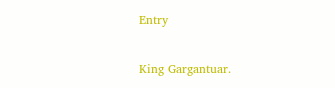Entry

King Gargantuar.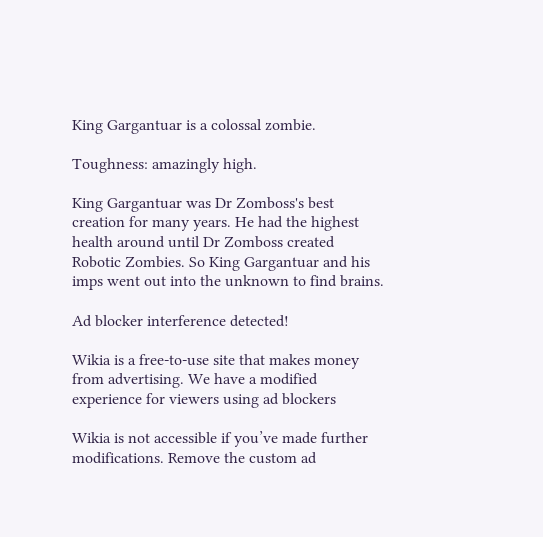King Gargantuar is a colossal zombie.

Toughness: amazingly high.

King Gargantuar was Dr Zomboss's best creation for many years. He had the highest health around until Dr Zomboss created Robotic Zombies. So King Gargantuar and his imps went out into the unknown to find brains.

Ad blocker interference detected!

Wikia is a free-to-use site that makes money from advertising. We have a modified experience for viewers using ad blockers

Wikia is not accessible if you’ve made further modifications. Remove the custom ad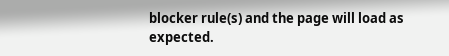blocker rule(s) and the page will load as expected.